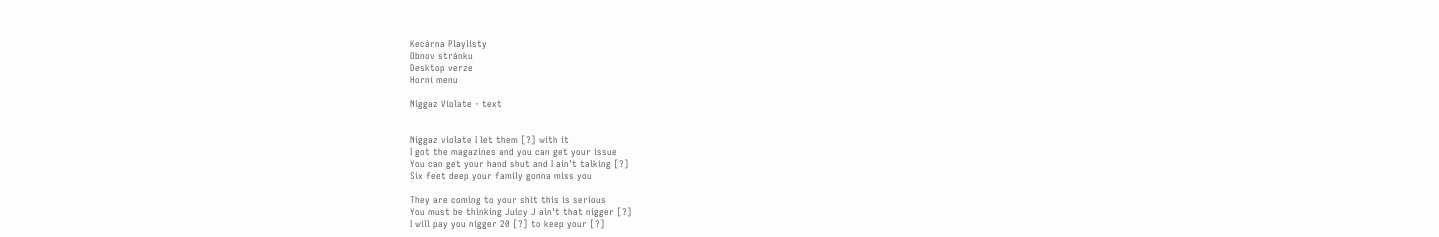Kecárna Playlisty
Obnov stránku
Desktop verze
Horní menu

Niggaz Violate - text


Niggaz violate I let them [?] with it
I got the magazines and you can get your issue
You can get your hand shut and I ain't talking [?]
Six feet deep your family gonna miss you

They are coming to your shit this is serious
You must be thinking Juicy J ain't that nigger [?]
I will pay you nigger 20 [?] to keep your [?]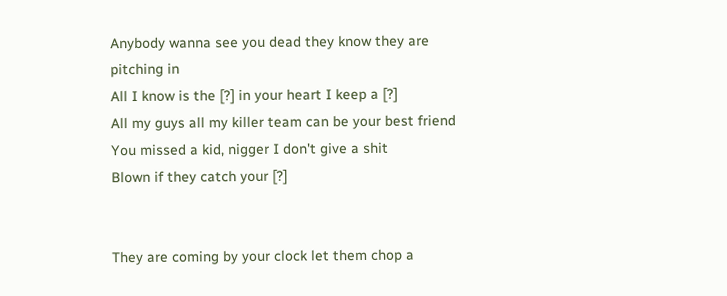Anybody wanna see you dead they know they are pitching in
All I know is the [?] in your heart I keep a [?]
All my guys all my killer team can be your best friend
You missed a kid, nigger I don't give a shit
Blown if they catch your [?]


They are coming by your clock let them chop a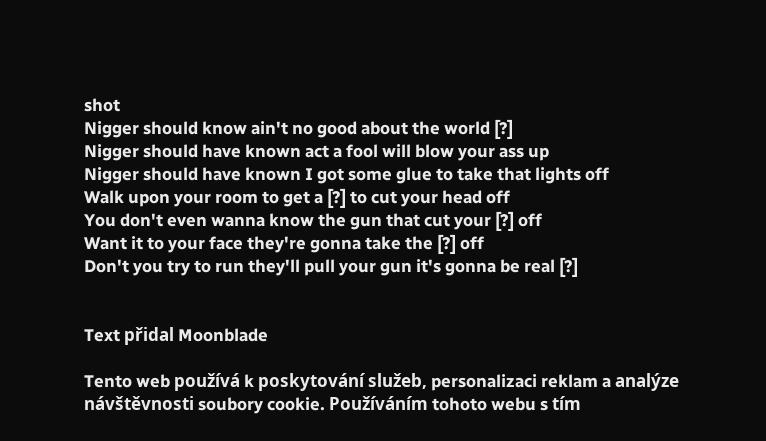shot
Nigger should know ain't no good about the world [?]
Nigger should have known act a fool will blow your ass up
Nigger should have known I got some glue to take that lights off
Walk upon your room to get a [?] to cut your head off
You don't even wanna know the gun that cut your [?] off
Want it to your face they're gonna take the [?] off
Don't you try to run they'll pull your gun it's gonna be real [?]


Text přidal Moonblade

Tento web používá k poskytování služeb, personalizaci reklam a analýze návštěvnosti soubory cookie. Používáním tohoto webu s tím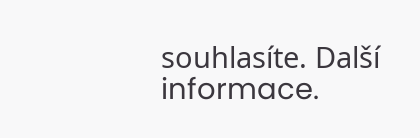souhlasíte. Další informace.